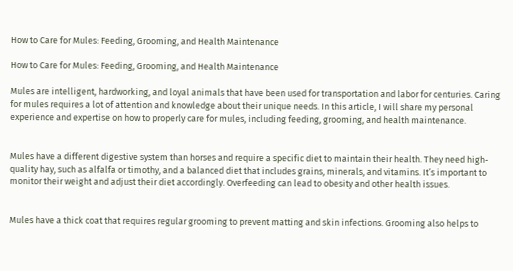How to Care for Mules: Feeding, Grooming, and Health Maintenance

How to Care for Mules: Feeding, Grooming, and Health Maintenance

Mules are intelligent, hardworking, and loyal animals that have been used for transportation and labor for centuries. Caring for mules requires a lot of attention and knowledge about their unique needs. In this article, I will share my personal experience and expertise on how to properly care for mules, including feeding, grooming, and health maintenance.


Mules have a different digestive system than horses and require a specific diet to maintain their health. They need high-quality hay, such as alfalfa or timothy, and a balanced diet that includes grains, minerals, and vitamins. It’s important to monitor their weight and adjust their diet accordingly. Overfeeding can lead to obesity and other health issues.


Mules have a thick coat that requires regular grooming to prevent matting and skin infections. Grooming also helps to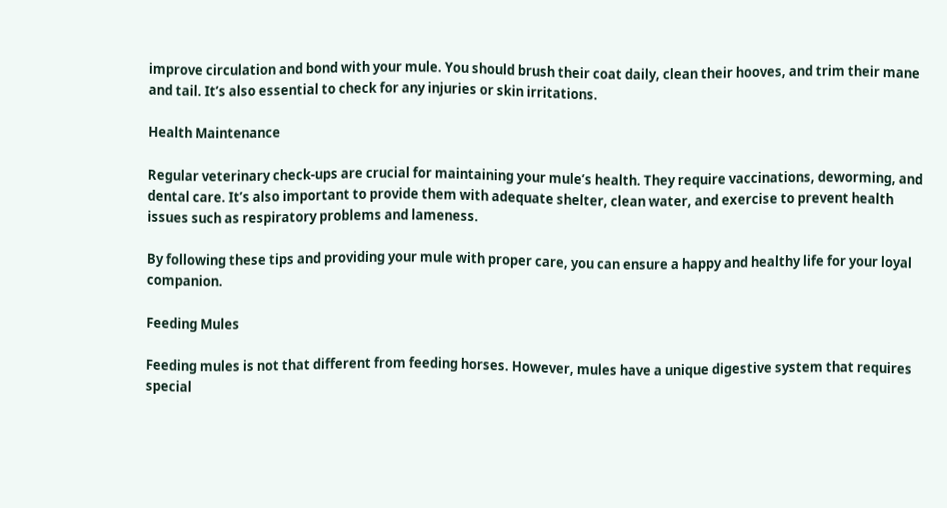improve circulation and bond with your mule. You should brush their coat daily, clean their hooves, and trim their mane and tail. It’s also essential to check for any injuries or skin irritations.

Health Maintenance

Regular veterinary check-ups are crucial for maintaining your mule’s health. They require vaccinations, deworming, and dental care. It’s also important to provide them with adequate shelter, clean water, and exercise to prevent health issues such as respiratory problems and lameness.

By following these tips and providing your mule with proper care, you can ensure a happy and healthy life for your loyal companion.

Feeding Mules

Feeding mules is not that different from feeding horses. However, mules have a unique digestive system that requires special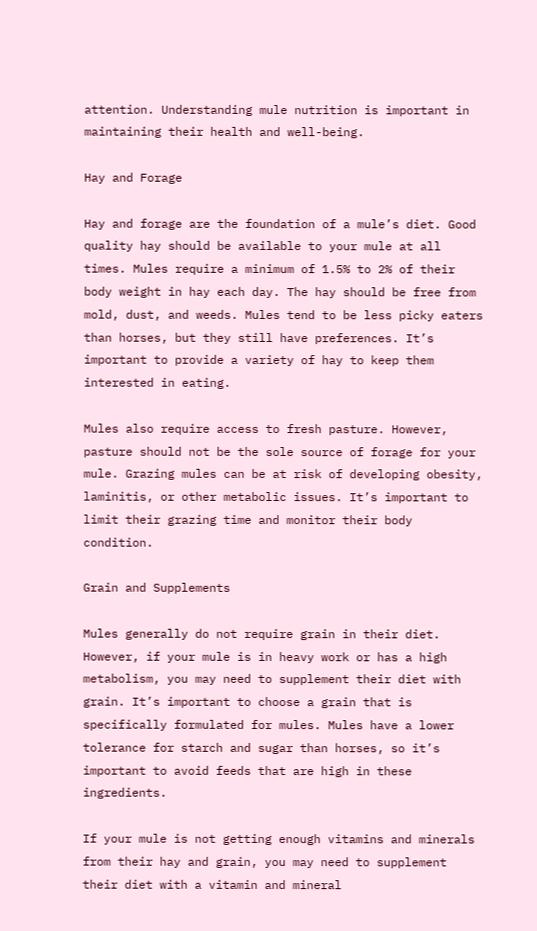attention. Understanding mule nutrition is important in maintaining their health and well-being.

Hay and Forage

Hay and forage are the foundation of a mule’s diet. Good quality hay should be available to your mule at all times. Mules require a minimum of 1.5% to 2% of their body weight in hay each day. The hay should be free from mold, dust, and weeds. Mules tend to be less picky eaters than horses, but they still have preferences. It’s important to provide a variety of hay to keep them interested in eating.

Mules also require access to fresh pasture. However, pasture should not be the sole source of forage for your mule. Grazing mules can be at risk of developing obesity, laminitis, or other metabolic issues. It’s important to limit their grazing time and monitor their body condition.

Grain and Supplements

Mules generally do not require grain in their diet. However, if your mule is in heavy work or has a high metabolism, you may need to supplement their diet with grain. It’s important to choose a grain that is specifically formulated for mules. Mules have a lower tolerance for starch and sugar than horses, so it’s important to avoid feeds that are high in these ingredients.

If your mule is not getting enough vitamins and minerals from their hay and grain, you may need to supplement their diet with a vitamin and mineral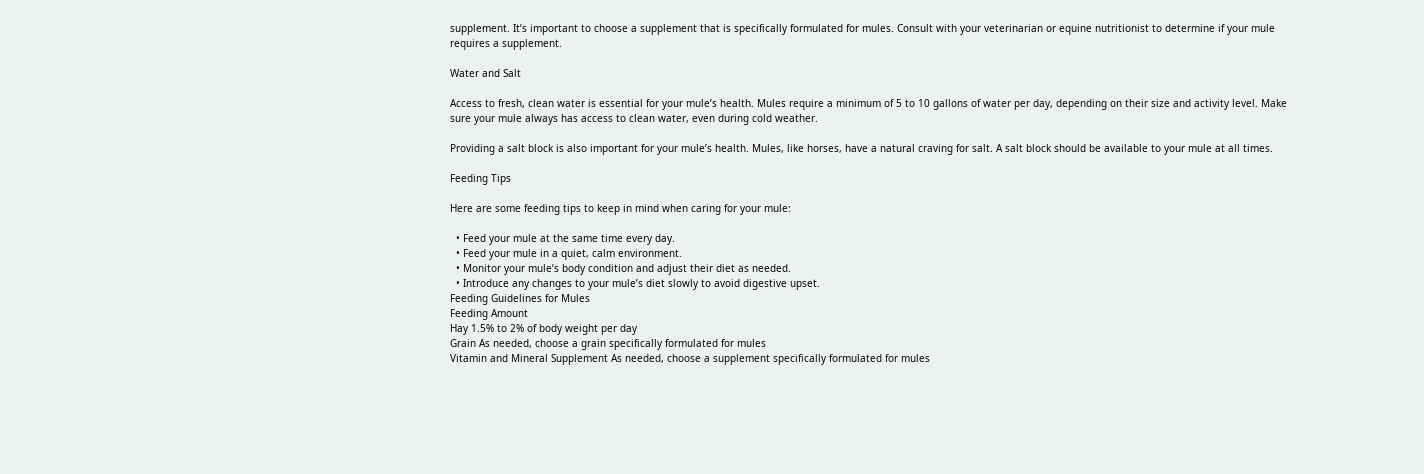supplement. It’s important to choose a supplement that is specifically formulated for mules. Consult with your veterinarian or equine nutritionist to determine if your mule requires a supplement.

Water and Salt

Access to fresh, clean water is essential for your mule’s health. Mules require a minimum of 5 to 10 gallons of water per day, depending on their size and activity level. Make sure your mule always has access to clean water, even during cold weather.

Providing a salt block is also important for your mule’s health. Mules, like horses, have a natural craving for salt. A salt block should be available to your mule at all times.

Feeding Tips

Here are some feeding tips to keep in mind when caring for your mule:

  • Feed your mule at the same time every day.
  • Feed your mule in a quiet, calm environment.
  • Monitor your mule’s body condition and adjust their diet as needed.
  • Introduce any changes to your mule’s diet slowly to avoid digestive upset.
Feeding Guidelines for Mules
Feeding Amount
Hay 1.5% to 2% of body weight per day
Grain As needed, choose a grain specifically formulated for mules
Vitamin and Mineral Supplement As needed, choose a supplement specifically formulated for mules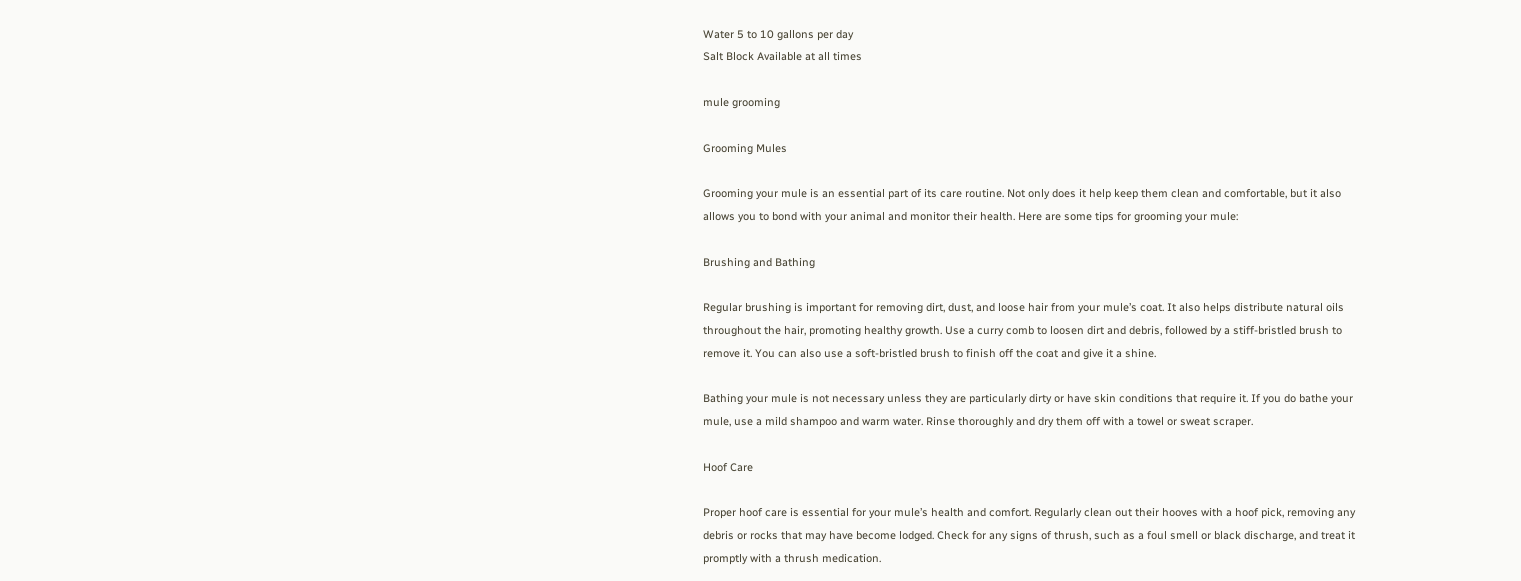Water 5 to 10 gallons per day
Salt Block Available at all times

mule grooming

Grooming Mules

Grooming your mule is an essential part of its care routine. Not only does it help keep them clean and comfortable, but it also allows you to bond with your animal and monitor their health. Here are some tips for grooming your mule:

Brushing and Bathing

Regular brushing is important for removing dirt, dust, and loose hair from your mule’s coat. It also helps distribute natural oils throughout the hair, promoting healthy growth. Use a curry comb to loosen dirt and debris, followed by a stiff-bristled brush to remove it. You can also use a soft-bristled brush to finish off the coat and give it a shine.

Bathing your mule is not necessary unless they are particularly dirty or have skin conditions that require it. If you do bathe your mule, use a mild shampoo and warm water. Rinse thoroughly and dry them off with a towel or sweat scraper.

Hoof Care

Proper hoof care is essential for your mule’s health and comfort. Regularly clean out their hooves with a hoof pick, removing any debris or rocks that may have become lodged. Check for any signs of thrush, such as a foul smell or black discharge, and treat it promptly with a thrush medication.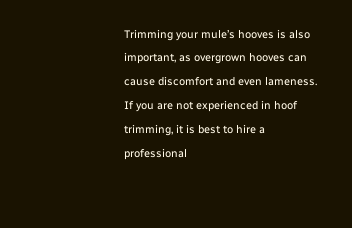Trimming your mule’s hooves is also important, as overgrown hooves can cause discomfort and even lameness. If you are not experienced in hoof trimming, it is best to hire a professional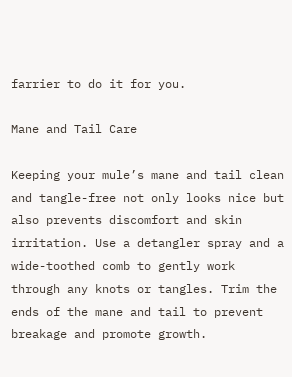farrier to do it for you.

Mane and Tail Care

Keeping your mule’s mane and tail clean and tangle-free not only looks nice but also prevents discomfort and skin irritation. Use a detangler spray and a wide-toothed comb to gently work through any knots or tangles. Trim the ends of the mane and tail to prevent breakage and promote growth.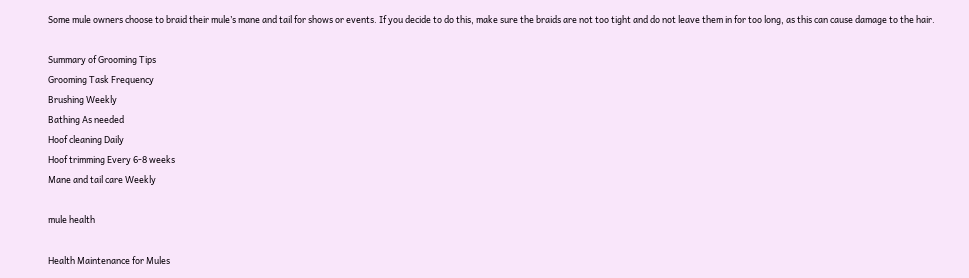Some mule owners choose to braid their mule’s mane and tail for shows or events. If you decide to do this, make sure the braids are not too tight and do not leave them in for too long, as this can cause damage to the hair.

Summary of Grooming Tips
Grooming Task Frequency
Brushing Weekly
Bathing As needed
Hoof cleaning Daily
Hoof trimming Every 6-8 weeks
Mane and tail care Weekly

mule health

Health Maintenance for Mules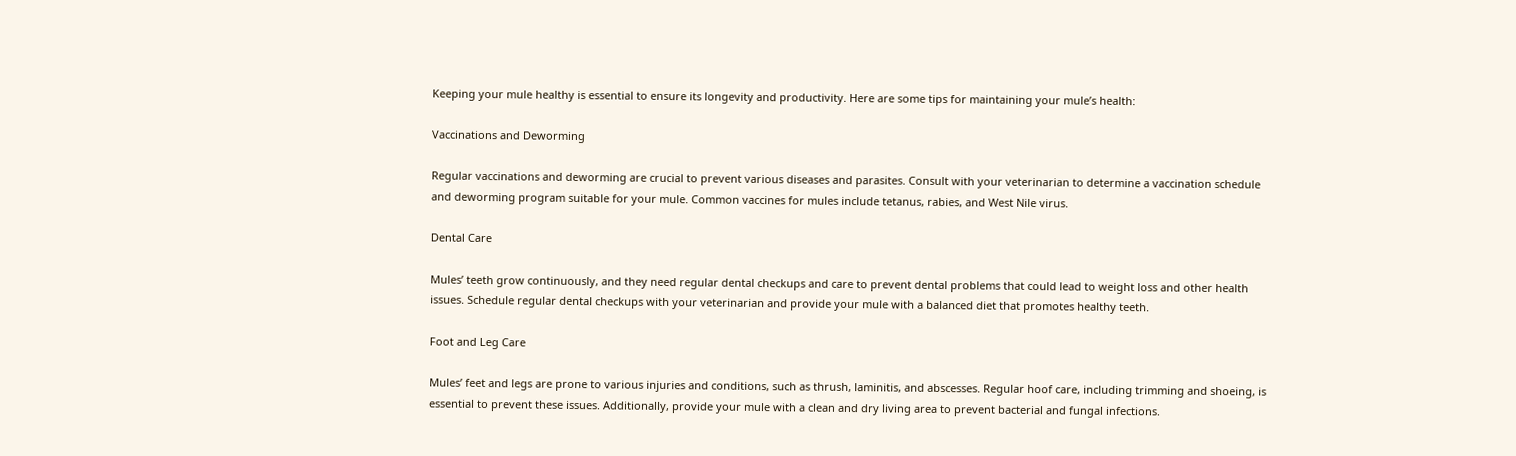Keeping your mule healthy is essential to ensure its longevity and productivity. Here are some tips for maintaining your mule’s health:

Vaccinations and Deworming

Regular vaccinations and deworming are crucial to prevent various diseases and parasites. Consult with your veterinarian to determine a vaccination schedule and deworming program suitable for your mule. Common vaccines for mules include tetanus, rabies, and West Nile virus.

Dental Care

Mules’ teeth grow continuously, and they need regular dental checkups and care to prevent dental problems that could lead to weight loss and other health issues. Schedule regular dental checkups with your veterinarian and provide your mule with a balanced diet that promotes healthy teeth.

Foot and Leg Care

Mules’ feet and legs are prone to various injuries and conditions, such as thrush, laminitis, and abscesses. Regular hoof care, including trimming and shoeing, is essential to prevent these issues. Additionally, provide your mule with a clean and dry living area to prevent bacterial and fungal infections.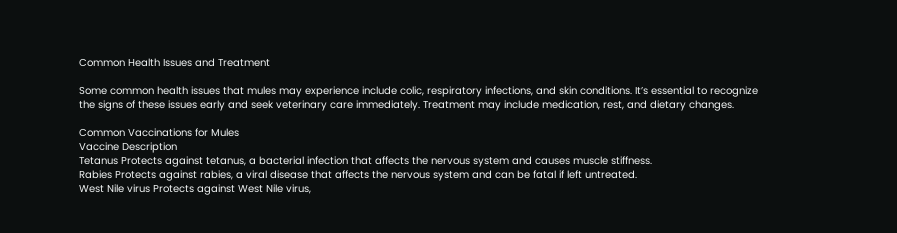Common Health Issues and Treatment

Some common health issues that mules may experience include colic, respiratory infections, and skin conditions. It’s essential to recognize the signs of these issues early and seek veterinary care immediately. Treatment may include medication, rest, and dietary changes.

Common Vaccinations for Mules
Vaccine Description
Tetanus Protects against tetanus, a bacterial infection that affects the nervous system and causes muscle stiffness.
Rabies Protects against rabies, a viral disease that affects the nervous system and can be fatal if left untreated.
West Nile virus Protects against West Nile virus,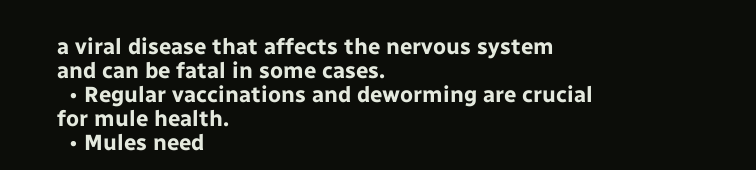a viral disease that affects the nervous system and can be fatal in some cases.
  • Regular vaccinations and deworming are crucial for mule health.
  • Mules need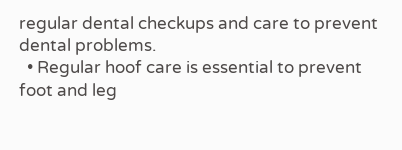regular dental checkups and care to prevent dental problems.
  • Regular hoof care is essential to prevent foot and leg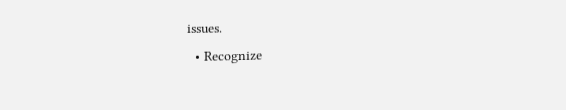issues.
  • Recognize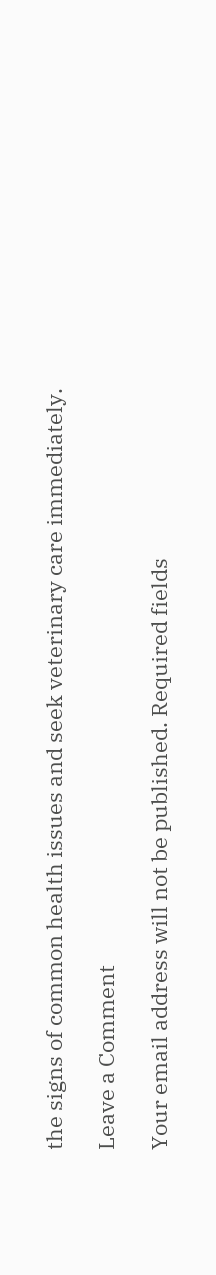the signs of common health issues and seek veterinary care immediately.

Leave a Comment

Your email address will not be published. Required fields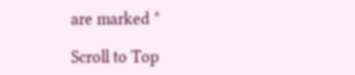are marked *

Scroll to Top